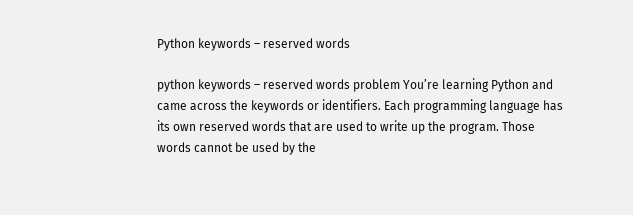Python keywords – reserved words

python keywords – reserved words problem You’re learning Python and came across the keywords or identifiers. Each programming language has its own reserved words that are used to write up the program. Those words cannot be used by the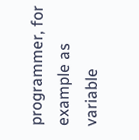programmer, for example as variable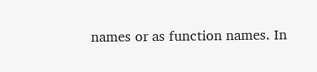names or as function names. In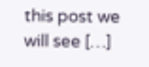this post we will see […]